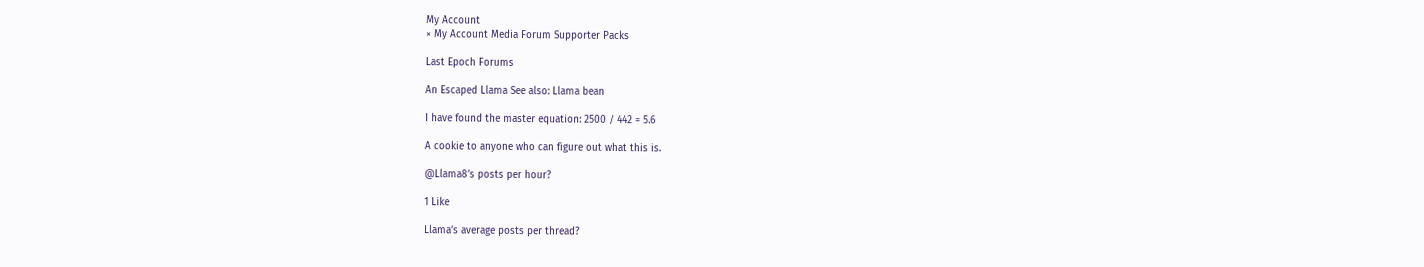My Account
× My Account Media Forum Supporter Packs

Last Epoch Forums

An Escaped Llama See also: Llama bean

I have found the master equation: 2500 / 442 = 5.6

A cookie to anyone who can figure out what this is.

@Llama8’s posts per hour?

1 Like

Llama’s average posts per thread?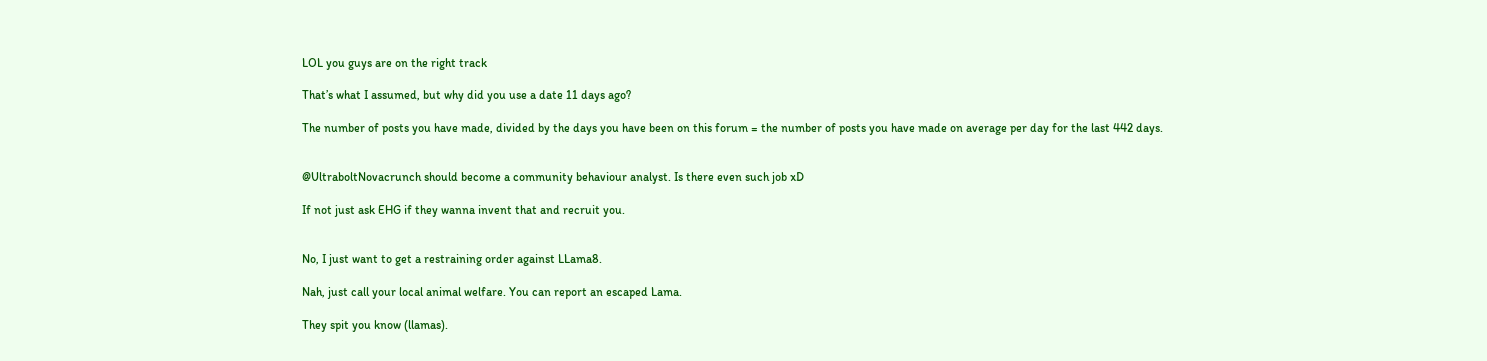LOL you guys are on the right track

That’s what I assumed, but why did you use a date 11 days ago?

The number of posts you have made, divided by the days you have been on this forum = the number of posts you have made on average per day for the last 442 days.


@UltraboltNovacrunch should become a community behaviour analyst. Is there even such job xD

If not just ask EHG if they wanna invent that and recruit you.


No, I just want to get a restraining order against LLama8.

Nah, just call your local animal welfare. You can report an escaped Lama.

They spit you know (llamas).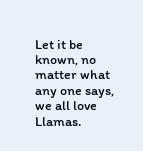Let it be known, no matter what any one says, we all love Llamas.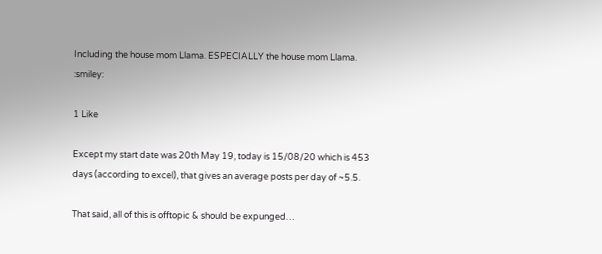Including the house mom Llama. ESPECIALLY the house mom Llama. :smiley:

1 Like

Except my start date was 20th May 19, today is 15/08/20 which is 453 days (according to excel), that gives an average posts per day of ~5.5.

That said, all of this is offtopic & should be expunged…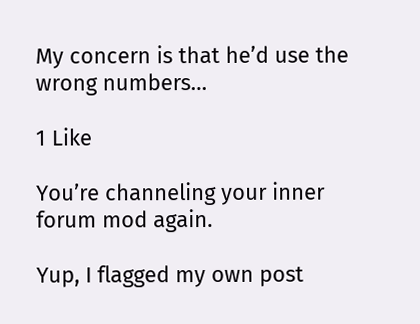My concern is that he’d use the wrong numbers…

1 Like

You’re channeling your inner forum mod again.

Yup, I flagged my own post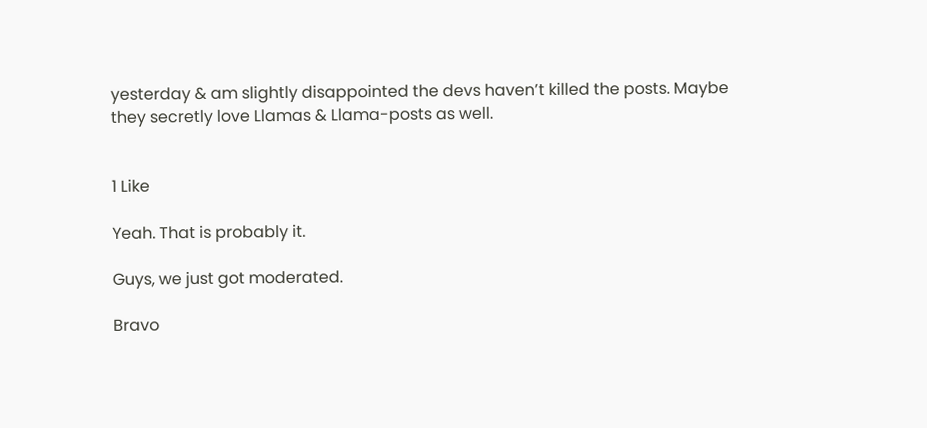yesterday & am slightly disappointed the devs haven’t killed the posts. Maybe they secretly love Llamas & Llama-posts as well.


1 Like

Yeah. That is probably it.

Guys, we just got moderated.

Bravo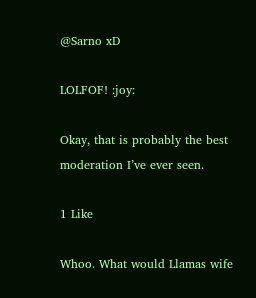@Sarno xD

LOLFOF! :joy:

Okay, that is probably the best moderation I’ve ever seen.

1 Like

Whoo. What would Llamas wife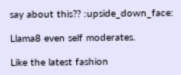say about this?? :upside_down_face:

Llama8 even self moderates.

Like the latest fashion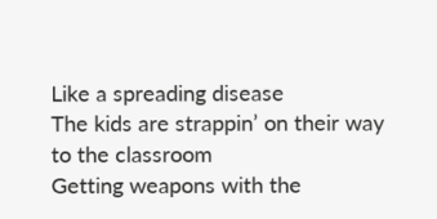Like a spreading disease
The kids are strappin’ on their way to the classroom
Getting weapons with the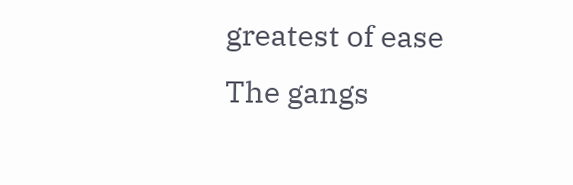greatest of ease
The gangs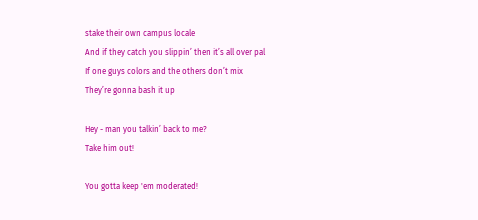stake their own campus locale
And if they catch you slippin’ then it’s all over pal
If one guys colors and the others don’t mix
They’re gonna bash it up

Hey - man you talkin’ back to me?
Take him out!

You gotta keep 'em moderated!